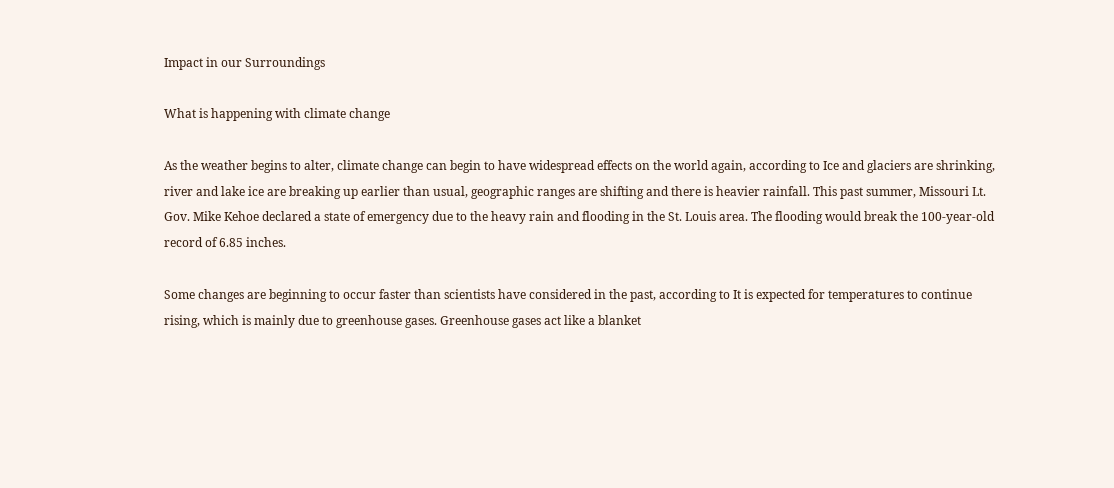Impact in our Surroundings

What is happening with climate change

As the weather begins to alter, climate change can begin to have widespread effects on the world again, according to Ice and glaciers are shrinking, river and lake ice are breaking up earlier than usual, geographic ranges are shifting and there is heavier rainfall. This past summer, Missouri Lt. Gov. Mike Kehoe declared a state of emergency due to the heavy rain and flooding in the St. Louis area. The flooding would break the 100-year-old record of 6.85 inches.

Some changes are beginning to occur faster than scientists have considered in the past, according to It is expected for temperatures to continue rising, which is mainly due to greenhouse gases. Greenhouse gases act like a blanket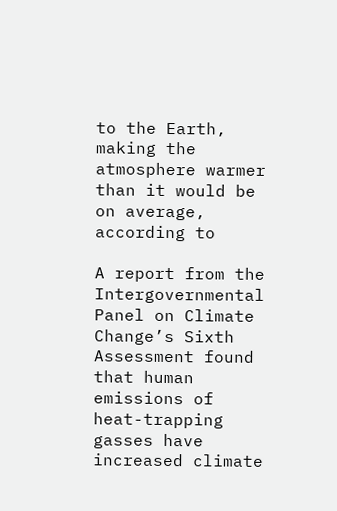to the Earth, making the atmosphere warmer than it would be on average, according to

A report from the Intergovernmental Panel on Climate Change’s Sixth Assessment found that human emissions of heat-trapping gasses have increased climate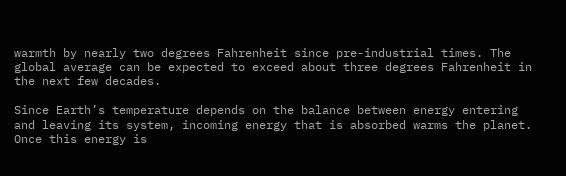warmth by nearly two degrees Fahrenheit since pre-industrial times. The global average can be expected to exceed about three degrees Fahrenheit in the next few decades.

Since Earth’s temperature depends on the balance between energy entering and leaving its system, incoming energy that is absorbed warms the planet. Once this energy is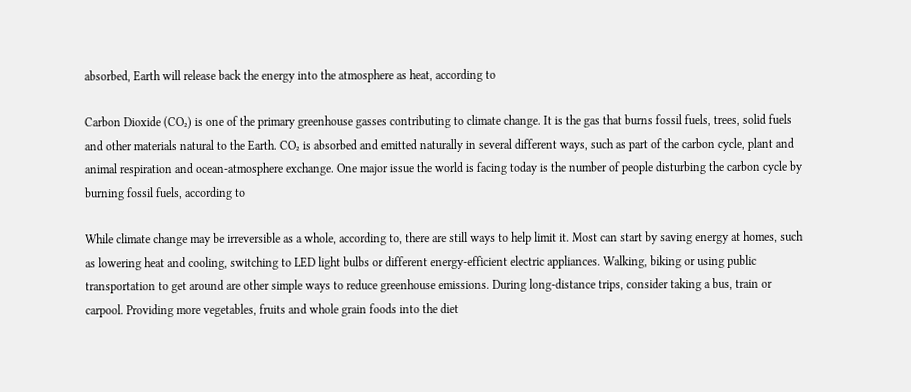absorbed, Earth will release back the energy into the atmosphere as heat, according to

Carbon Dioxide (CO₂) is one of the primary greenhouse gasses contributing to climate change. It is the gas that burns fossil fuels, trees, solid fuels and other materials natural to the Earth. CO₂ is absorbed and emitted naturally in several different ways, such as part of the carbon cycle, plant and animal respiration and ocean-atmosphere exchange. One major issue the world is facing today is the number of people disturbing the carbon cycle by burning fossil fuels, according to

While climate change may be irreversible as a whole, according to, there are still ways to help limit it. Most can start by saving energy at homes, such as lowering heat and cooling, switching to LED light bulbs or different energy-efficient electric appliances. Walking, biking or using public transportation to get around are other simple ways to reduce greenhouse emissions. During long-distance trips, consider taking a bus, train or carpool. Providing more vegetables, fruits and whole grain foods into the diet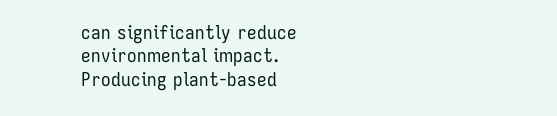can significantly reduce environmental impact. Producing plant-based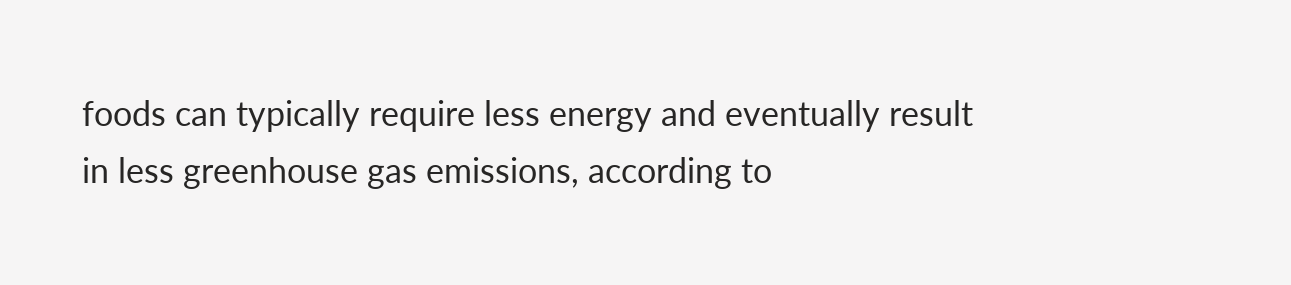foods can typically require less energy and eventually result in less greenhouse gas emissions, according to